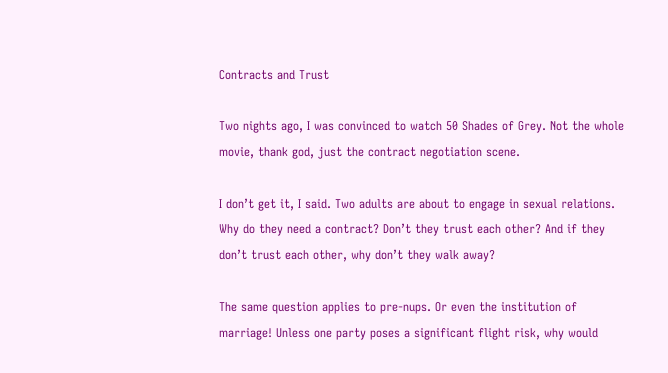Contracts and Trust

Two nights ago, I was convinced to watch 50 Shades of Grey. Not the whole movie, thank god, just the contract negotiation scene.

I don’t get it, I said. Two adults are about to engage in sexual relations. Why do they need a contract? Don’t they trust each other? And if they don’t trust each other, why don’t they walk away?

The same question applies to pre-nups. Or even the institution of marriage! Unless one party poses a significant flight risk, why would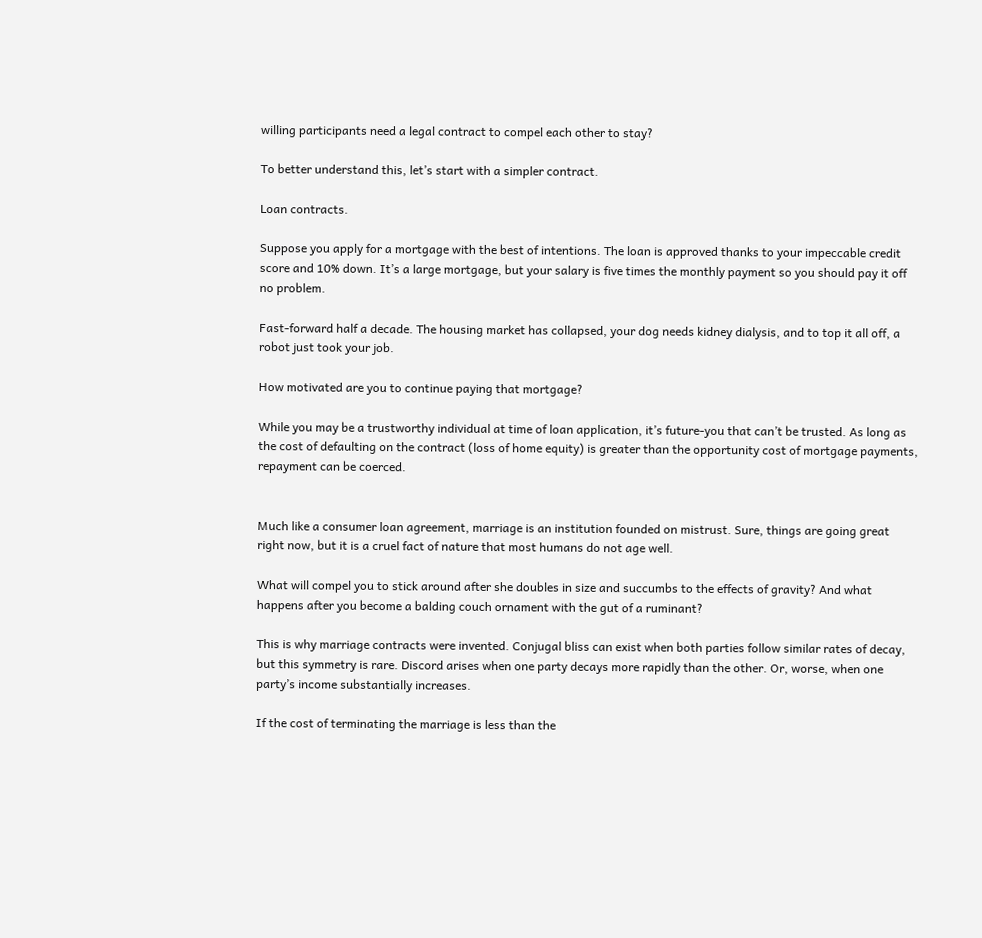willing participants need a legal contract to compel each other to stay?

To better understand this, let’s start with a simpler contract.

Loan contracts.

Suppose you apply for a mortgage with the best of intentions. The loan is approved thanks to your impeccable credit score and 10% down. It’s a large mortgage, but your salary is five times the monthly payment so you should pay it off no problem.

Fast-forward half a decade. The housing market has collapsed, your dog needs kidney dialysis, and to top it all off, a robot just took your job.

How motivated are you to continue paying that mortgage?

While you may be a trustworthy individual at time of loan application, it’s future-you that can’t be trusted. As long as the cost of defaulting on the contract (loss of home equity) is greater than the opportunity cost of mortgage payments, repayment can be coerced.


Much like a consumer loan agreement, marriage is an institution founded on mistrust. Sure, things are going great right now, but it is a cruel fact of nature that most humans do not age well.

What will compel you to stick around after she doubles in size and succumbs to the effects of gravity? And what happens after you become a balding couch ornament with the gut of a ruminant?

This is why marriage contracts were invented. Conjugal bliss can exist when both parties follow similar rates of decay, but this symmetry is rare. Discord arises when one party decays more rapidly than the other. Or, worse, when one party’s income substantially increases.

If the cost of terminating the marriage is less than the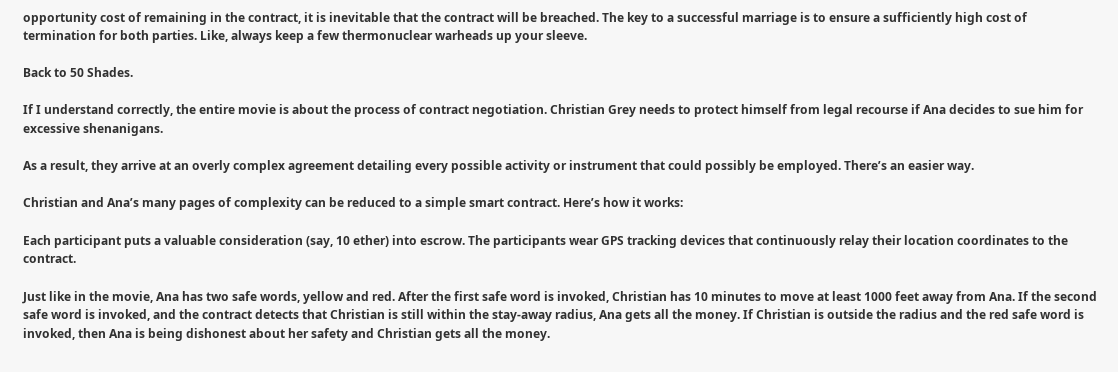opportunity cost of remaining in the contract, it is inevitable that the contract will be breached. The key to a successful marriage is to ensure a sufficiently high cost of termination for both parties. Like, always keep a few thermonuclear warheads up your sleeve.

Back to 50 Shades.

If I understand correctly, the entire movie is about the process of contract negotiation. Christian Grey needs to protect himself from legal recourse if Ana decides to sue him for excessive shenanigans.

As a result, they arrive at an overly complex agreement detailing every possible activity or instrument that could possibly be employed. There’s an easier way.

Christian and Ana’s many pages of complexity can be reduced to a simple smart contract. Here’s how it works:

Each participant puts a valuable consideration (say, 10 ether) into escrow. The participants wear GPS tracking devices that continuously relay their location coordinates to the contract.

Just like in the movie, Ana has two safe words, yellow and red. After the first safe word is invoked, Christian has 10 minutes to move at least 1000 feet away from Ana. If the second safe word is invoked, and the contract detects that Christian is still within the stay-away radius, Ana gets all the money. If Christian is outside the radius and the red safe word is invoked, then Ana is being dishonest about her safety and Christian gets all the money.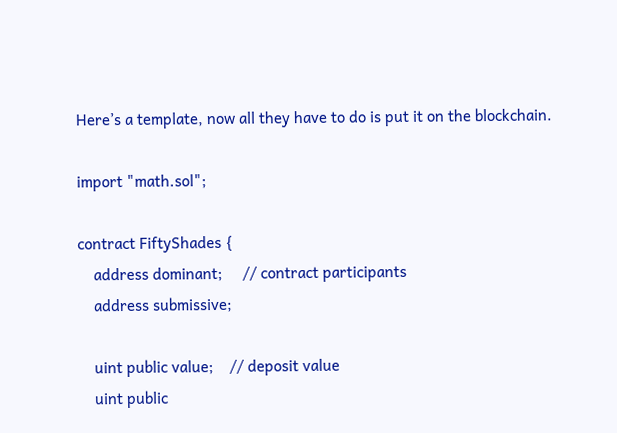Here’s a template, now all they have to do is put it on the blockchain.

import "math.sol";

contract FiftyShades {
    address dominant;     // contract participants
    address submissive;

    uint public value;    // deposit value
    uint public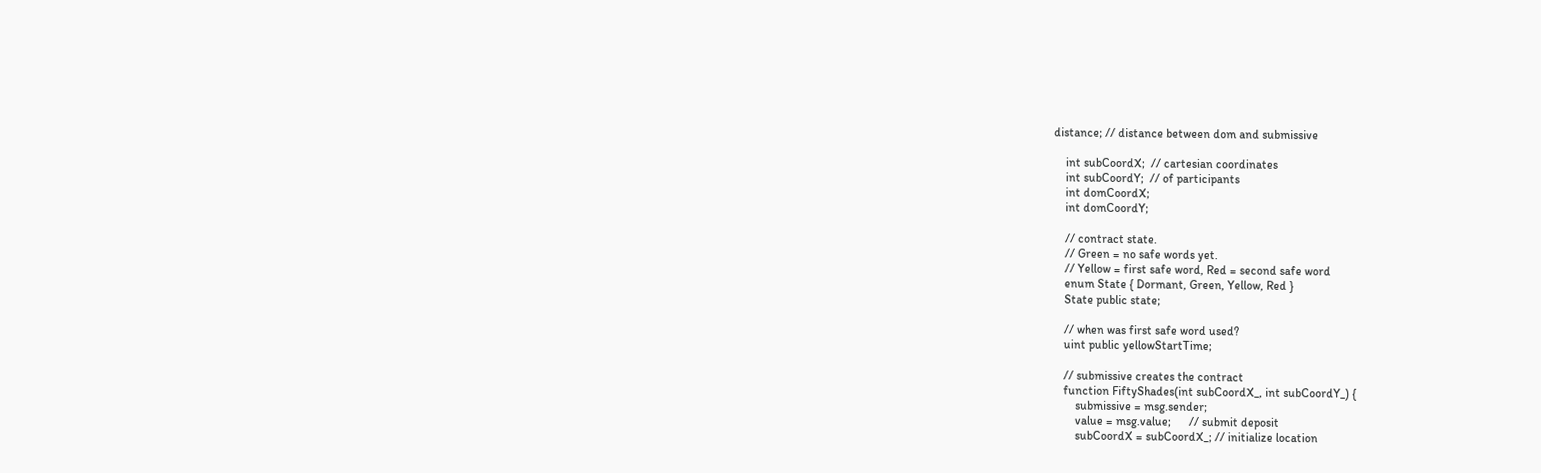distance; // distance between dom and submissive

    int subCoordX;  // cartesian coordinates
    int subCoordY;  // of participants
    int domCoordX;
    int domCoordY;

    // contract state.
    // Green = no safe words yet.
    // Yellow = first safe word, Red = second safe word
    enum State { Dormant, Green, Yellow, Red }
    State public state;

    // when was first safe word used?
    uint public yellowStartTime;

    // submissive creates the contract
    function FiftyShades(int subCoordX_, int subCoordY_) {
        submissive = msg.sender;
        value = msg.value;      // submit deposit
        subCoordX = subCoordX_; // initialize location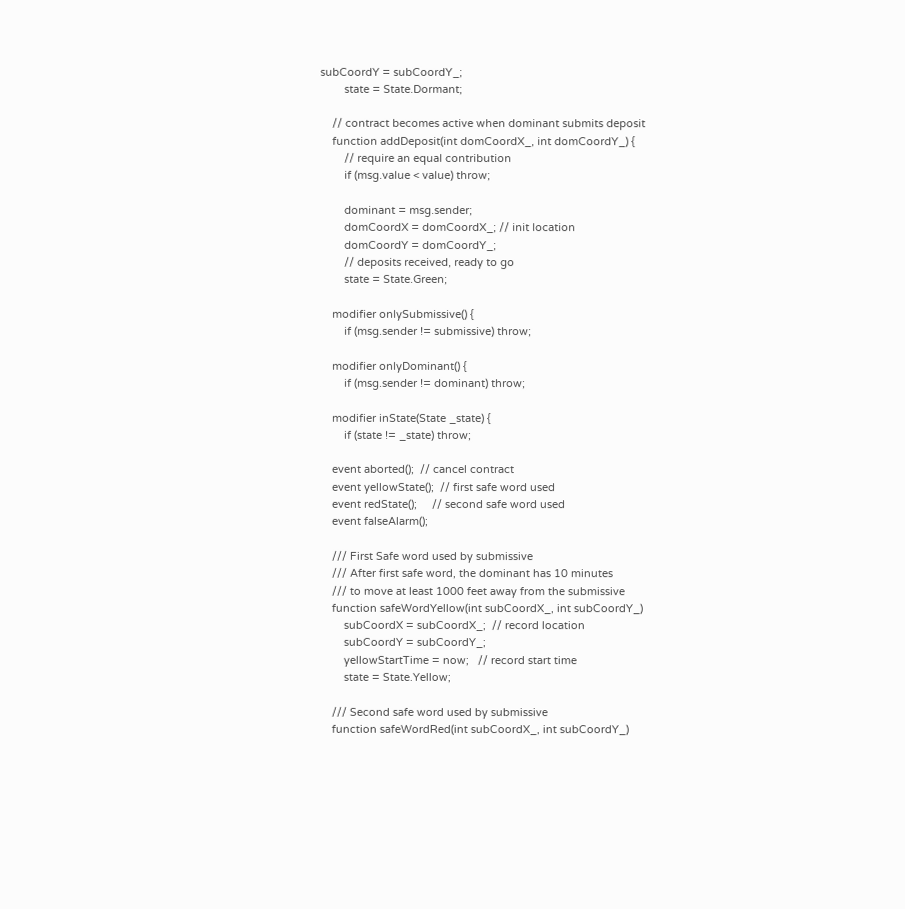subCoordY = subCoordY_;
        state = State.Dormant;

    // contract becomes active when dominant submits deposit
    function addDeposit(int domCoordX_, int domCoordY_) {
        // require an equal contribution
        if (msg.value < value) throw;

        dominant = msg.sender;
        domCoordX = domCoordX_; // init location
        domCoordY = domCoordY_;
        // deposits received, ready to go
        state = State.Green;

    modifier onlySubmissive() {
        if (msg.sender != submissive) throw;

    modifier onlyDominant() {
        if (msg.sender != dominant) throw;

    modifier inState(State _state) {
        if (state != _state) throw;

    event aborted();  // cancel contract
    event yellowState();  // first safe word used
    event redState();     // second safe word used
    event falseAlarm();

    /// First Safe word used by submissive
    /// After first safe word, the dominant has 10 minutes
    /// to move at least 1000 feet away from the submissive
    function safeWordYellow(int subCoordX_, int subCoordY_)
        subCoordX = subCoordX_;  // record location
        subCoordY = subCoordY_;
        yellowStartTime = now;   // record start time
        state = State.Yellow;

    /// Second safe word used by submissive
    function safeWordRed(int subCoordX_, int subCoordY_)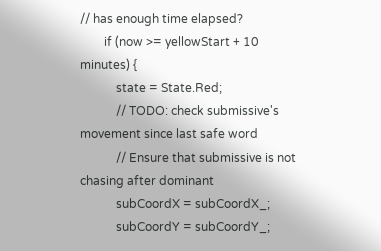// has enough time elapsed?
        if (now >= yellowStart + 10 minutes) {
            state = State.Red;
            // TODO: check submissive's movement since last safe word
            // Ensure that submissive is not chasing after dominant
            subCoordX = subCoordX_;
            subCoordY = subCoordY_;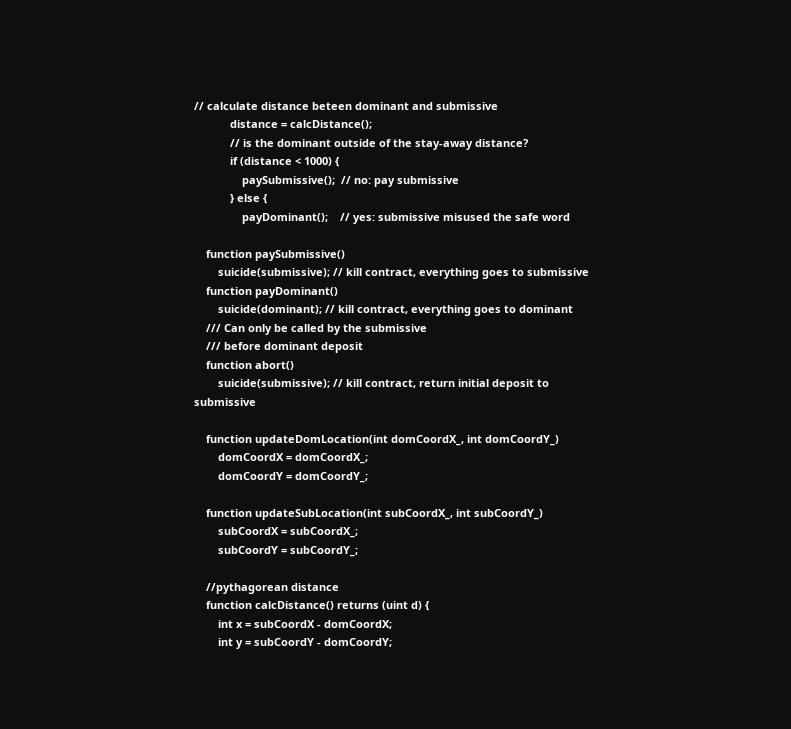// calculate distance beteen dominant and submissive
            distance = calcDistance();
            // is the dominant outside of the stay-away distance?
            if (distance < 1000) {
                paySubmissive();  // no: pay submissive
            } else {
                payDominant();    // yes: submissive misused the safe word

    function paySubmissive()
        suicide(submissive); // kill contract, everything goes to submissive
    function payDominant()
        suicide(dominant); // kill contract, everything goes to dominant
    /// Can only be called by the submissive
    /// before dominant deposit
    function abort()
        suicide(submissive); // kill contract, return initial deposit to submissive

    function updateDomLocation(int domCoordX_, int domCoordY_)
        domCoordX = domCoordX_;
        domCoordY = domCoordY_;

    function updateSubLocation(int subCoordX_, int subCoordY_)
        subCoordX = subCoordX_;
        subCoordY = subCoordY_;

    //pythagorean distance
    function calcDistance() returns (uint d) {
        int x = subCoordX - domCoordX;
        int y = subCoordY - domCoordY;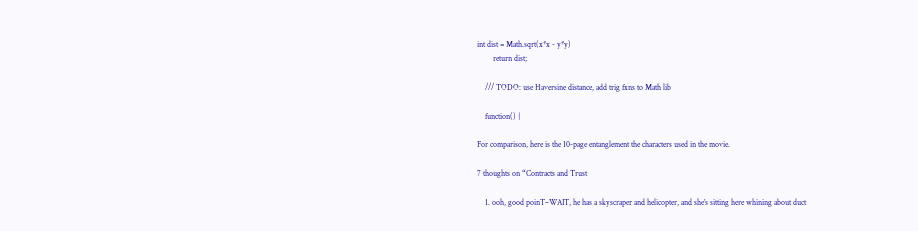int dist = Math.sqrt(x*x - y*y)
        return dist;

    /// TODO: use Haversine distance, add trig fxns to Math lib

    function() {

For comparison, here is the 10-page entanglement the characters used in the movie.

7 thoughts on “Contracts and Trust

    1. ooh, good poinT–WAIT, he has a skyscraper and helicopter, and she’s sitting here whining about duct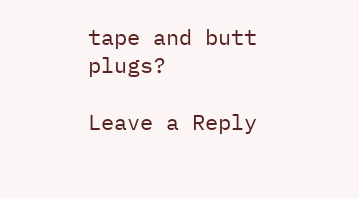tape and butt plugs?

Leave a Reply